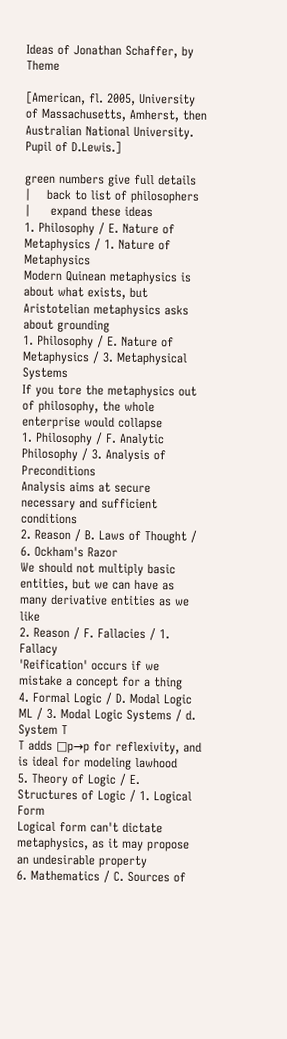Ideas of Jonathan Schaffer, by Theme

[American, fl. 2005, University of Massachusetts, Amherst, then Australian National University. Pupil of D.Lewis.]

green numbers give full details    |    back to list of philosophers    |     expand these ideas
1. Philosophy / E. Nature of Metaphysics / 1. Nature of Metaphysics
Modern Quinean metaphysics is about what exists, but Aristotelian metaphysics asks about grounding
1. Philosophy / E. Nature of Metaphysics / 3. Metaphysical Systems
If you tore the metaphysics out of philosophy, the whole enterprise would collapse
1. Philosophy / F. Analytic Philosophy / 3. Analysis of Preconditions
Analysis aims at secure necessary and sufficient conditions
2. Reason / B. Laws of Thought / 6. Ockham's Razor
We should not multiply basic entities, but we can have as many derivative entities as we like
2. Reason / F. Fallacies / 1. Fallacy
'Reification' occurs if we mistake a concept for a thing
4. Formal Logic / D. Modal Logic ML / 3. Modal Logic Systems / d. System T
T adds □p→p for reflexivity, and is ideal for modeling lawhood
5. Theory of Logic / E. Structures of Logic / 1. Logical Form
Logical form can't dictate metaphysics, as it may propose an undesirable property
6. Mathematics / C. Sources of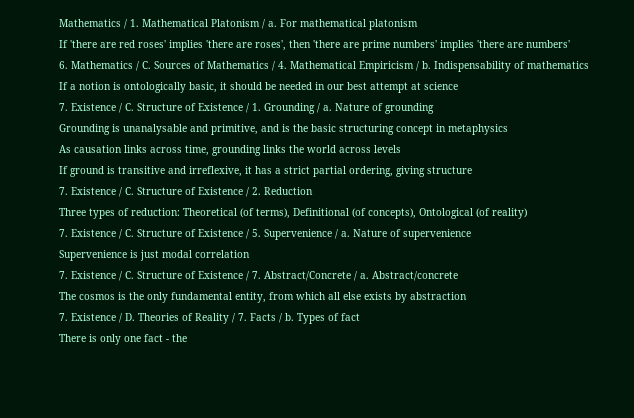Mathematics / 1. Mathematical Platonism / a. For mathematical platonism
If 'there are red roses' implies 'there are roses', then 'there are prime numbers' implies 'there are numbers'
6. Mathematics / C. Sources of Mathematics / 4. Mathematical Empiricism / b. Indispensability of mathematics
If a notion is ontologically basic, it should be needed in our best attempt at science
7. Existence / C. Structure of Existence / 1. Grounding / a. Nature of grounding
Grounding is unanalysable and primitive, and is the basic structuring concept in metaphysics
As causation links across time, grounding links the world across levels
If ground is transitive and irreflexive, it has a strict partial ordering, giving structure
7. Existence / C. Structure of Existence / 2. Reduction
Three types of reduction: Theoretical (of terms), Definitional (of concepts), Ontological (of reality)
7. Existence / C. Structure of Existence / 5. Supervenience / a. Nature of supervenience
Supervenience is just modal correlation
7. Existence / C. Structure of Existence / 7. Abstract/Concrete / a. Abstract/concrete
The cosmos is the only fundamental entity, from which all else exists by abstraction
7. Existence / D. Theories of Reality / 7. Facts / b. Types of fact
There is only one fact - the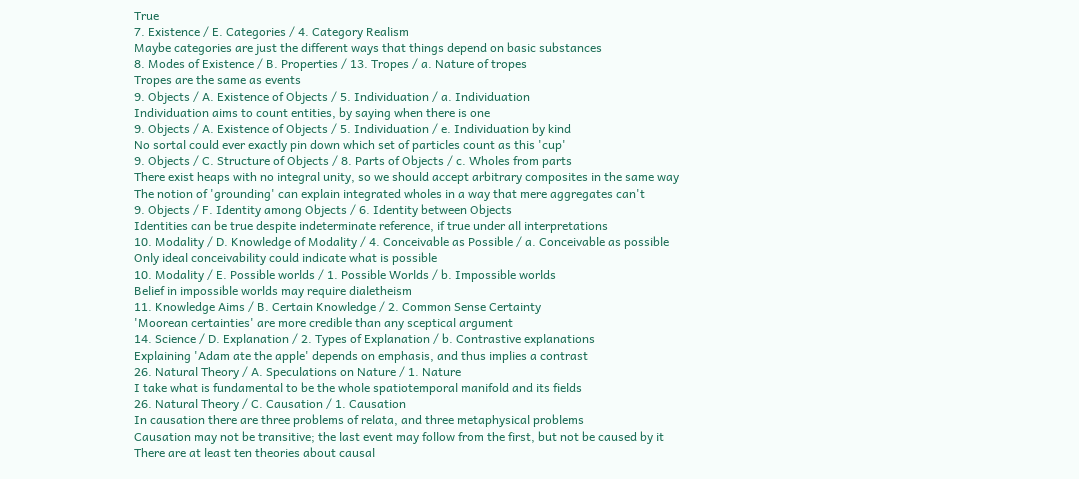True
7. Existence / E. Categories / 4. Category Realism
Maybe categories are just the different ways that things depend on basic substances
8. Modes of Existence / B. Properties / 13. Tropes / a. Nature of tropes
Tropes are the same as events
9. Objects / A. Existence of Objects / 5. Individuation / a. Individuation
Individuation aims to count entities, by saying when there is one
9. Objects / A. Existence of Objects / 5. Individuation / e. Individuation by kind
No sortal could ever exactly pin down which set of particles count as this 'cup'
9. Objects / C. Structure of Objects / 8. Parts of Objects / c. Wholes from parts
There exist heaps with no integral unity, so we should accept arbitrary composites in the same way
The notion of 'grounding' can explain integrated wholes in a way that mere aggregates can't
9. Objects / F. Identity among Objects / 6. Identity between Objects
Identities can be true despite indeterminate reference, if true under all interpretations
10. Modality / D. Knowledge of Modality / 4. Conceivable as Possible / a. Conceivable as possible
Only ideal conceivability could indicate what is possible
10. Modality / E. Possible worlds / 1. Possible Worlds / b. Impossible worlds
Belief in impossible worlds may require dialetheism
11. Knowledge Aims / B. Certain Knowledge / 2. Common Sense Certainty
'Moorean certainties' are more credible than any sceptical argument
14. Science / D. Explanation / 2. Types of Explanation / b. Contrastive explanations
Explaining 'Adam ate the apple' depends on emphasis, and thus implies a contrast
26. Natural Theory / A. Speculations on Nature / 1. Nature
I take what is fundamental to be the whole spatiotemporal manifold and its fields
26. Natural Theory / C. Causation / 1. Causation
In causation there are three problems of relata, and three metaphysical problems
Causation may not be transitive; the last event may follow from the first, but not be caused by it
There are at least ten theories about causal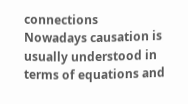connections
Nowadays causation is usually understood in terms of equations and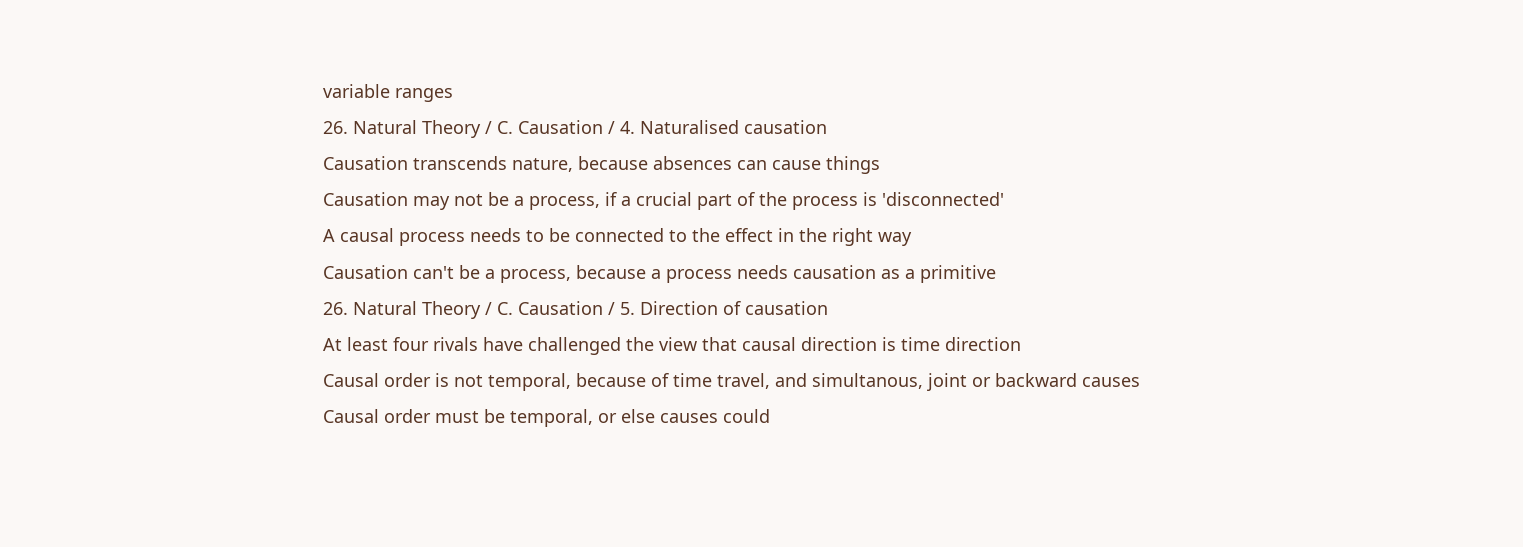variable ranges
26. Natural Theory / C. Causation / 4. Naturalised causation
Causation transcends nature, because absences can cause things
Causation may not be a process, if a crucial part of the process is 'disconnected'
A causal process needs to be connected to the effect in the right way
Causation can't be a process, because a process needs causation as a primitive
26. Natural Theory / C. Causation / 5. Direction of causation
At least four rivals have challenged the view that causal direction is time direction
Causal order is not temporal, because of time travel, and simultanous, joint or backward causes
Causal order must be temporal, or else causes could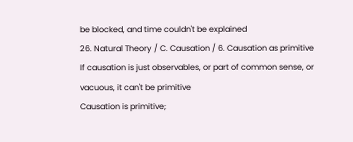be blocked, and time couldn't be explained
26. Natural Theory / C. Causation / 6. Causation as primitive
If causation is just observables, or part of common sense, or vacuous, it can't be primitive
Causation is primitive;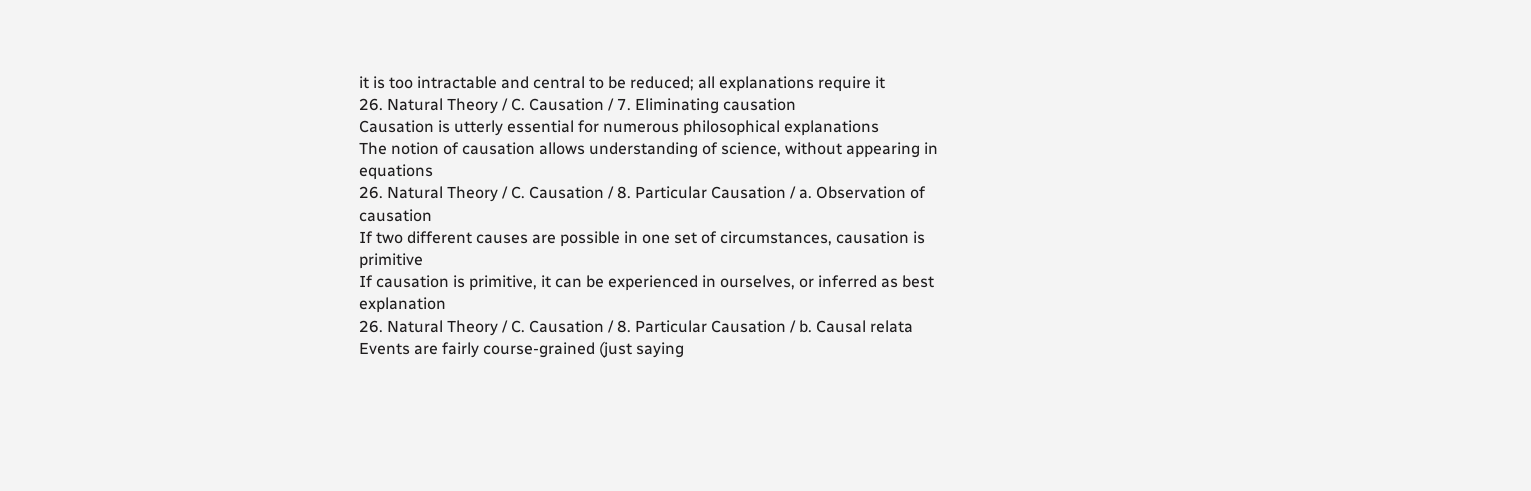it is too intractable and central to be reduced; all explanations require it
26. Natural Theory / C. Causation / 7. Eliminating causation
Causation is utterly essential for numerous philosophical explanations
The notion of causation allows understanding of science, without appearing in equations
26. Natural Theory / C. Causation / 8. Particular Causation / a. Observation of causation
If two different causes are possible in one set of circumstances, causation is primitive
If causation is primitive, it can be experienced in ourselves, or inferred as best explanation
26. Natural Theory / C. Causation / 8. Particular Causation / b. Causal relata
Events are fairly course-grained (just saying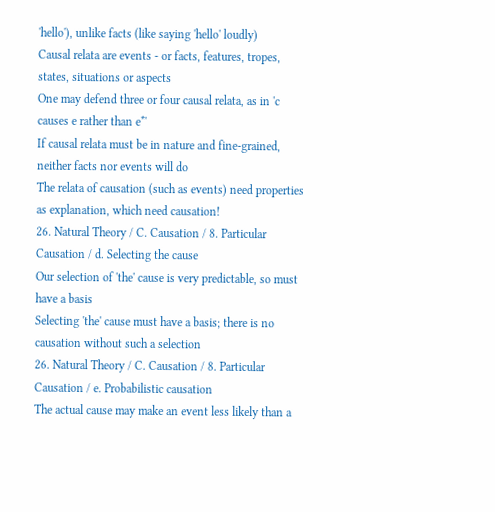'hello'), unlike facts (like saying 'hello' loudly)
Causal relata are events - or facts, features, tropes, states, situations or aspects
One may defend three or four causal relata, as in 'c causes e rather than e*'
If causal relata must be in nature and fine-grained, neither facts nor events will do
The relata of causation (such as events) need properties as explanation, which need causation!
26. Natural Theory / C. Causation / 8. Particular Causation / d. Selecting the cause
Our selection of 'the' cause is very predictable, so must have a basis
Selecting 'the' cause must have a basis; there is no causation without such a selection
26. Natural Theory / C. Causation / 8. Particular Causation / e. Probabilistic causation
The actual cause may make an event less likely than a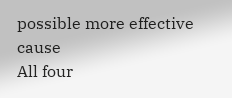possible more effective cause
All four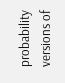probability versions of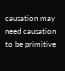causation may need causation to be primitive